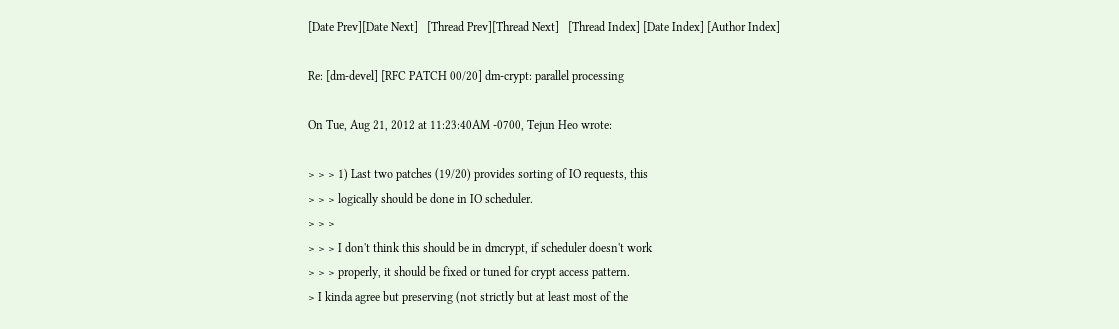[Date Prev][Date Next]   [Thread Prev][Thread Next]   [Thread Index] [Date Index] [Author Index]

Re: [dm-devel] [RFC PATCH 00/20] dm-crypt: parallel processing

On Tue, Aug 21, 2012 at 11:23:40AM -0700, Tejun Heo wrote:

> > > 1) Last two patches (19/20) provides sorting of IO requests, this
> > > logically should be done in IO scheduler.
> > >
> > > I don't think this should be in dmcrypt, if scheduler doesn't work
> > > properly, it should be fixed or tuned for crypt access pattern.
> I kinda agree but preserving (not strictly but at least most of the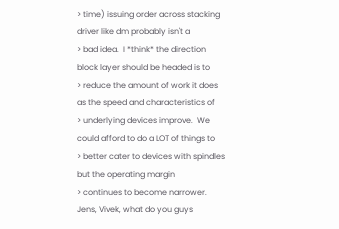> time) issuing order across stacking driver like dm probably isn't a
> bad idea.  I *think* the direction block layer should be headed is to
> reduce the amount of work it does as the speed and characteristics of
> underlying devices improve.  We could afford to do a LOT of things to
> better cater to devices with spindles but the operating margin
> continues to become narrower.  Jens, Vivek, what do you guys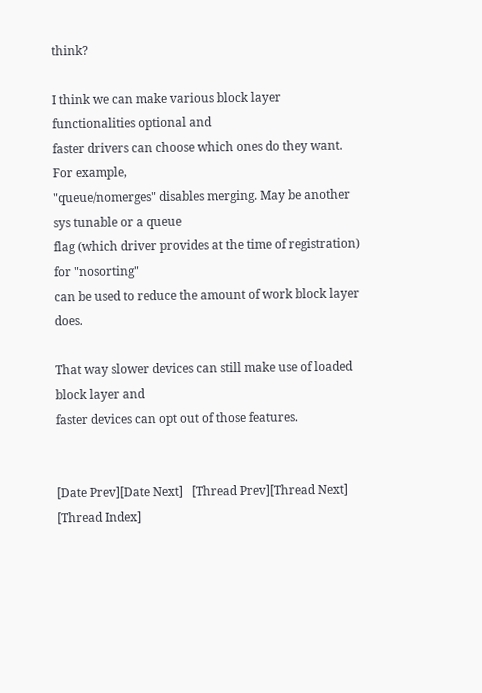think?

I think we can make various block layer functionalities optional and
faster drivers can choose which ones do they want. For example,
"queue/nomerges" disables merging. May be another sys tunable or a queue
flag (which driver provides at the time of registration) for "nosorting"
can be used to reduce the amount of work block layer does.

That way slower devices can still make use of loaded block layer and
faster devices can opt out of those features.


[Date Prev][Date Next]   [Thread Prev][Thread Next]   [Thread Index]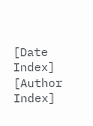[Date Index] [Author Index]